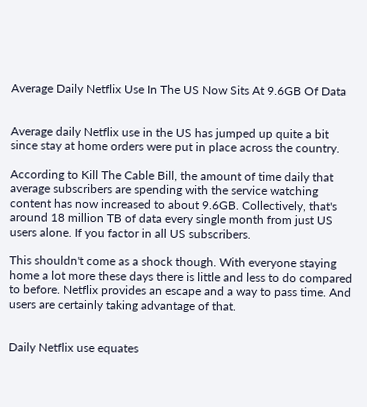Average Daily Netflix Use In The US Now Sits At 9.6GB Of Data


Average daily Netflix use in the US has jumped up quite a bit since stay at home orders were put in place across the country.

According to Kill The Cable Bill, the amount of time daily that average subscribers are spending with the service watching content has now increased to about 9.6GB. Collectively, that's around 18 million TB of data every single month from just US users alone. If you factor in all US subscribers.

This shouldn't come as a shock though. With everyone staying home a lot more these days there is little and less to do compared to before. Netflix provides an escape and a way to pass time. And users are certainly taking advantage of that.


Daily Netflix use equates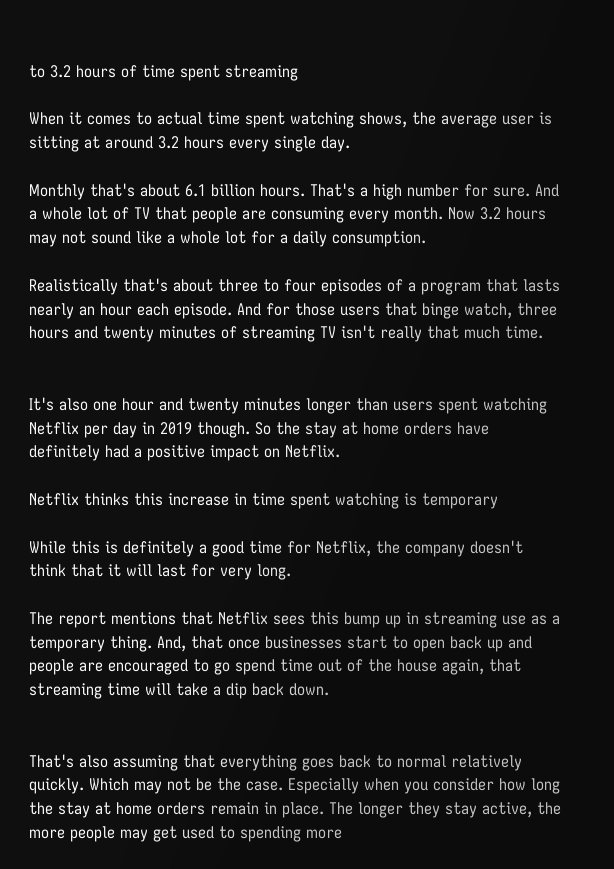to 3.2 hours of time spent streaming

When it comes to actual time spent watching shows, the average user is sitting at around 3.2 hours every single day.

Monthly that's about 6.1 billion hours. That's a high number for sure. And a whole lot of TV that people are consuming every month. Now 3.2 hours may not sound like a whole lot for a daily consumption.

Realistically that's about three to four episodes of a program that lasts nearly an hour each episode. And for those users that binge watch, three hours and twenty minutes of streaming TV isn't really that much time.


It's also one hour and twenty minutes longer than users spent watching Netflix per day in 2019 though. So the stay at home orders have definitely had a positive impact on Netflix.

Netflix thinks this increase in time spent watching is temporary

While this is definitely a good time for Netflix, the company doesn't think that it will last for very long.

The report mentions that Netflix sees this bump up in streaming use as a temporary thing. And, that once businesses start to open back up and people are encouraged to go spend time out of the house again, that streaming time will take a dip back down.


That's also assuming that everything goes back to normal relatively quickly. Which may not be the case. Especially when you consider how long the stay at home orders remain in place. The longer they stay active, the more people may get used to spending more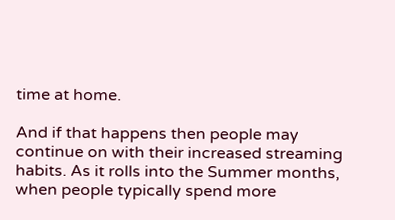time at home.

And if that happens then people may continue on with their increased streaming habits. As it rolls into the Summer months, when people typically spend more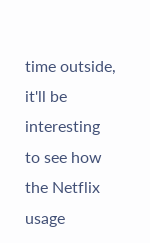time outside, it'll be interesting to see how the Netflix usage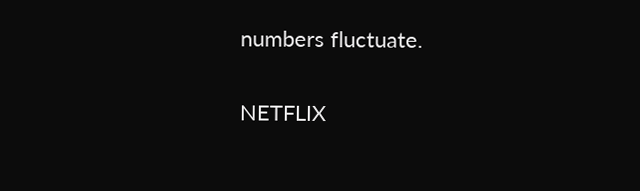numbers fluctuate.

NETFLIX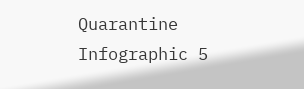Quarantine Infographic 5